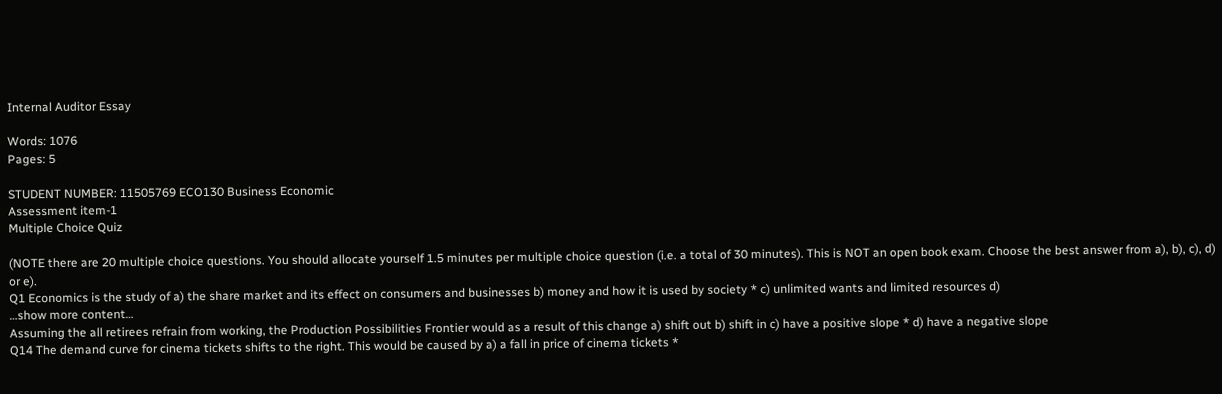Internal Auditor Essay

Words: 1076
Pages: 5

STUDENT NUMBER: 11505769 ECO130 Business Economic
Assessment item-1
Multiple Choice Quiz

(NOTE there are 20 multiple choice questions. You should allocate yourself 1.5 minutes per multiple choice question (i.e. a total of 30 minutes). This is NOT an open book exam. Choose the best answer from a), b), c), d) or e).
Q1 Economics is the study of a) the share market and its effect on consumers and businesses b) money and how it is used by society * c) unlimited wants and limited resources d)
…show more content…
Assuming the all retirees refrain from working, the Production Possibilities Frontier would as a result of this change a) shift out b) shift in c) have a positive slope * d) have a negative slope
Q14 The demand curve for cinema tickets shifts to the right. This would be caused by a) a fall in price of cinema tickets *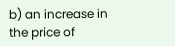b) an increase in the price of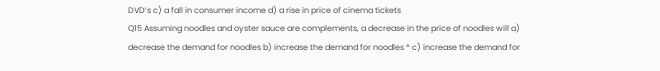DVD’s c) a fall in consumer income d) a rise in price of cinema tickets
Q15 Assuming noodles and oyster sauce are complements, a decrease in the price of noodles will a) decrease the demand for noodles b) increase the demand for noodles * c) increase the demand for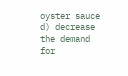oyster sauce d) decrease the demand for